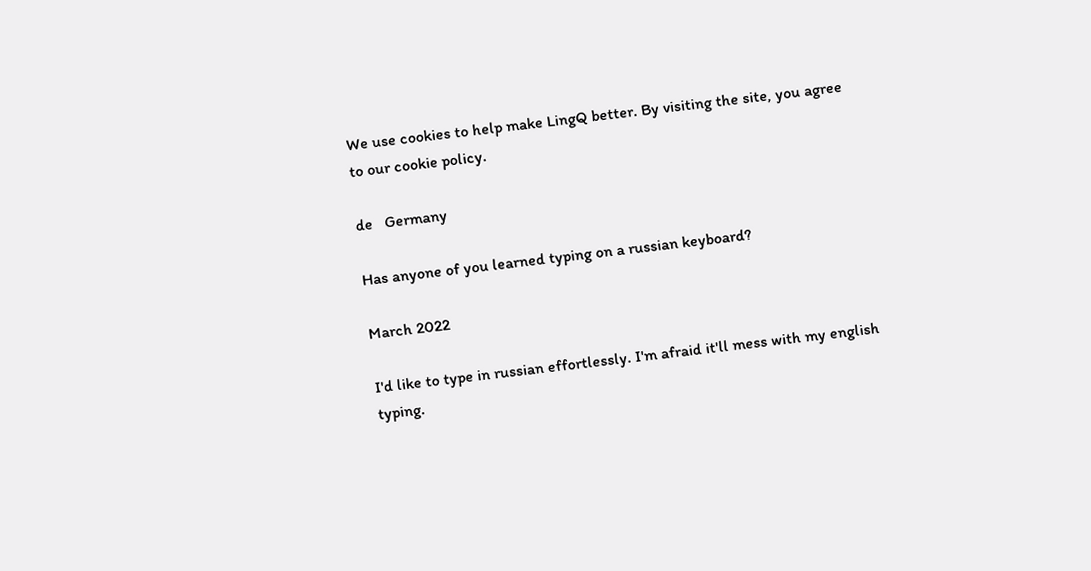We use cookies to help make LingQ better. By visiting the site, you agree to our cookie policy.

de   Germany

Has anyone of you learned typing on a russian keyboard?

March 2022

I'd like to type in russian effortlessly. I'm afraid it'll mess with my english typing.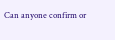Can anyone confirm or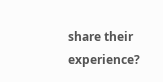share their experience?